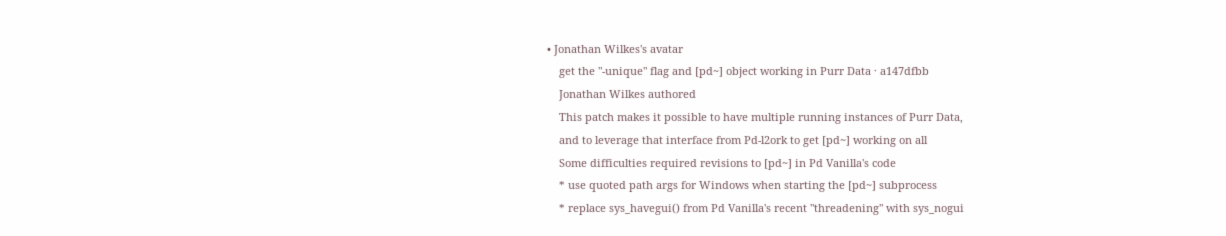• Jonathan Wilkes's avatar
    get the "-unique" flag and [pd~] object working in Purr Data · a147dfbb
    Jonathan Wilkes authored
    This patch makes it possible to have multiple running instances of Purr Data,
    and to leverage that interface from Pd-l2ork to get [pd~] working on all
    Some difficulties required revisions to [pd~] in Pd Vanilla's code
    * use quoted path args for Windows when starting the [pd~] subprocess
    * replace sys_havegui() from Pd Vanilla's recent "threadening" with sys_nogui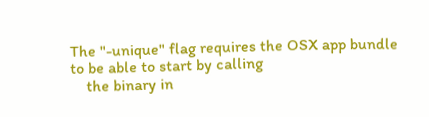The "-unique" flag requires the OSX app bundle to be able to start by calling
    the binary in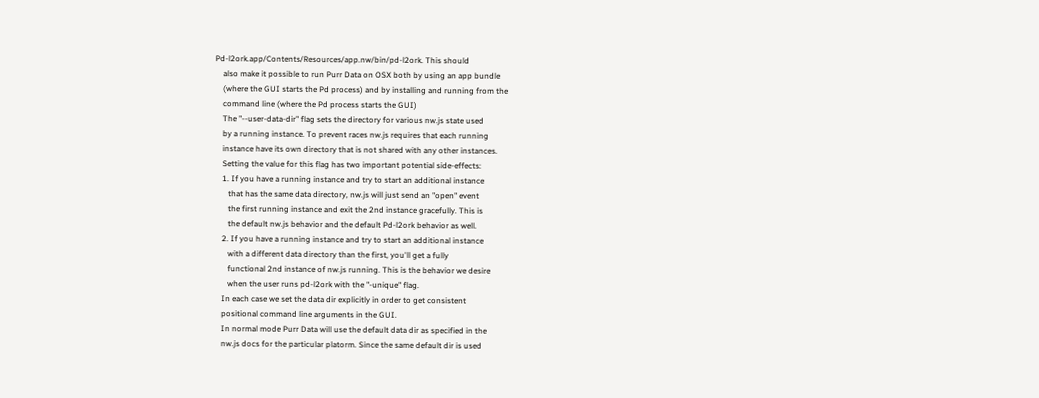Pd-l2ork.app/Contents/Resources/app.nw/bin/pd-l2ork. This should
    also make it possible to run Purr Data on OSX both by using an app bundle
    (where the GUI starts the Pd process) and by installing and running from the
    command line (where the Pd process starts the GUI)
    The "--user-data-dir" flag sets the directory for various nw.js state used
    by a running instance. To prevent races nw.js requires that each running
    instance have its own directory that is not shared with any other instances.
    Setting the value for this flag has two important potential side-effects:
    1. If you have a running instance and try to start an additional instance
       that has the same data directory, nw.js will just send an "open" event
       the first running instance and exit the 2nd instance gracefully. This is
       the default nw.js behavior and the default Pd-l2ork behavior as well.
    2. If you have a running instance and try to start an additional instance
       with a different data directory than the first, you'll get a fully
       functional 2nd instance of nw.js running. This is the behavior we desire
       when the user runs pd-l2ork with the "-unique" flag.
    In each case we set the data dir explicitly in order to get consistent
    positional command line arguments in the GUI.
    In normal mode Purr Data will use the default data dir as specified in the
    nw.js docs for the particular platorm. Since the same default dir is used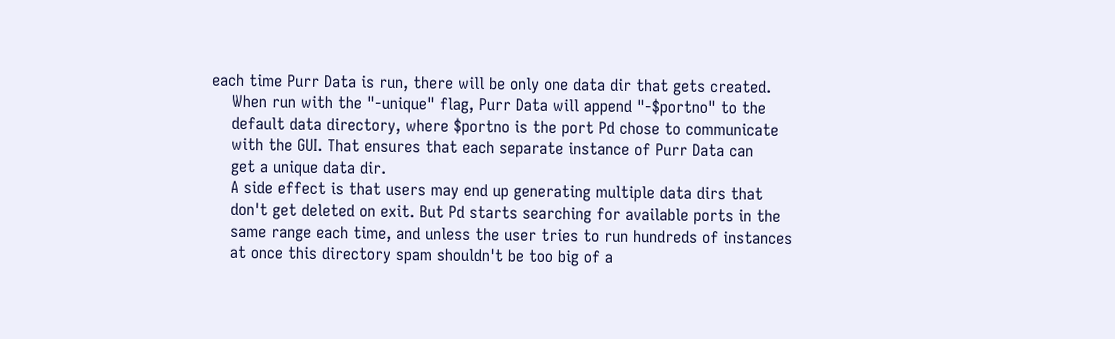each time Purr Data is run, there will be only one data dir that gets created.
    When run with the "-unique" flag, Purr Data will append "-$portno" to the
    default data directory, where $portno is the port Pd chose to communicate
    with the GUI. That ensures that each separate instance of Purr Data can
    get a unique data dir.
    A side effect is that users may end up generating multiple data dirs that
    don't get deleted on exit. But Pd starts searching for available ports in the
    same range each time, and unless the user tries to run hundreds of instances
    at once this directory spam shouldn't be too big of a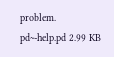problem.
pd~-help.pd 2.99 KB